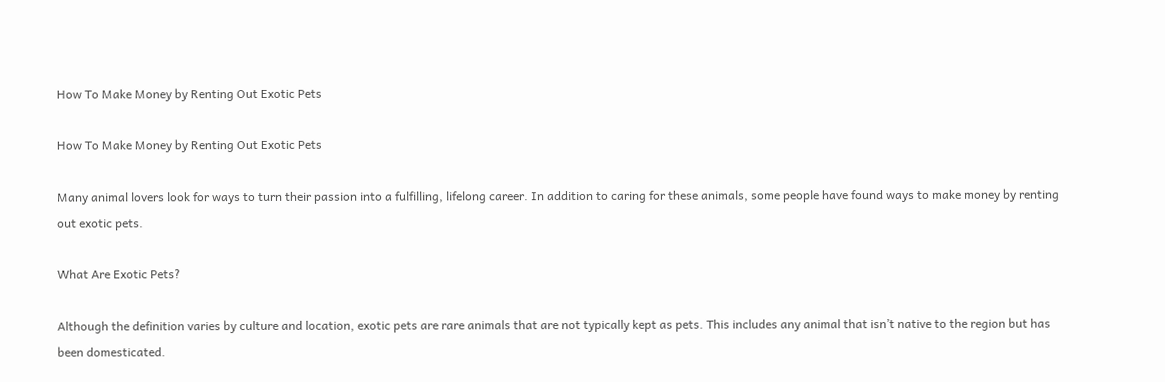How To Make Money by Renting Out Exotic Pets

How To Make Money by Renting Out Exotic Pets

Many animal lovers look for ways to turn their passion into a fulfilling, lifelong career. In addition to caring for these animals, some people have found ways to make money by renting out exotic pets.

What Are Exotic Pets?

Although the definition varies by culture and location, exotic pets are rare animals that are not typically kept as pets. This includes any animal that isn’t native to the region but has been domesticated.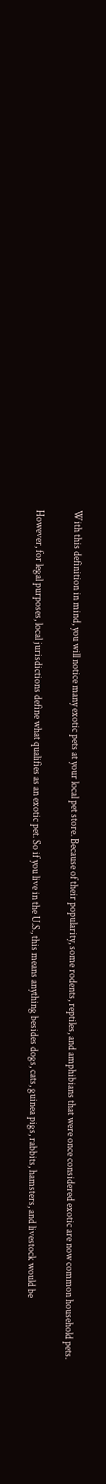With this definition in mind, you will notice many exotic pets at your local pet store. Because of their popularity, some rodents, reptiles, and amphibians that were once considered exotic are now common household pets.

However, for legal purposes, local jurisdictions define what qualifies as an exotic pet. So if you live in the U.S., this means anything besides dogs, cats, guinea pigs, rabbits, hamsters, and livestock would be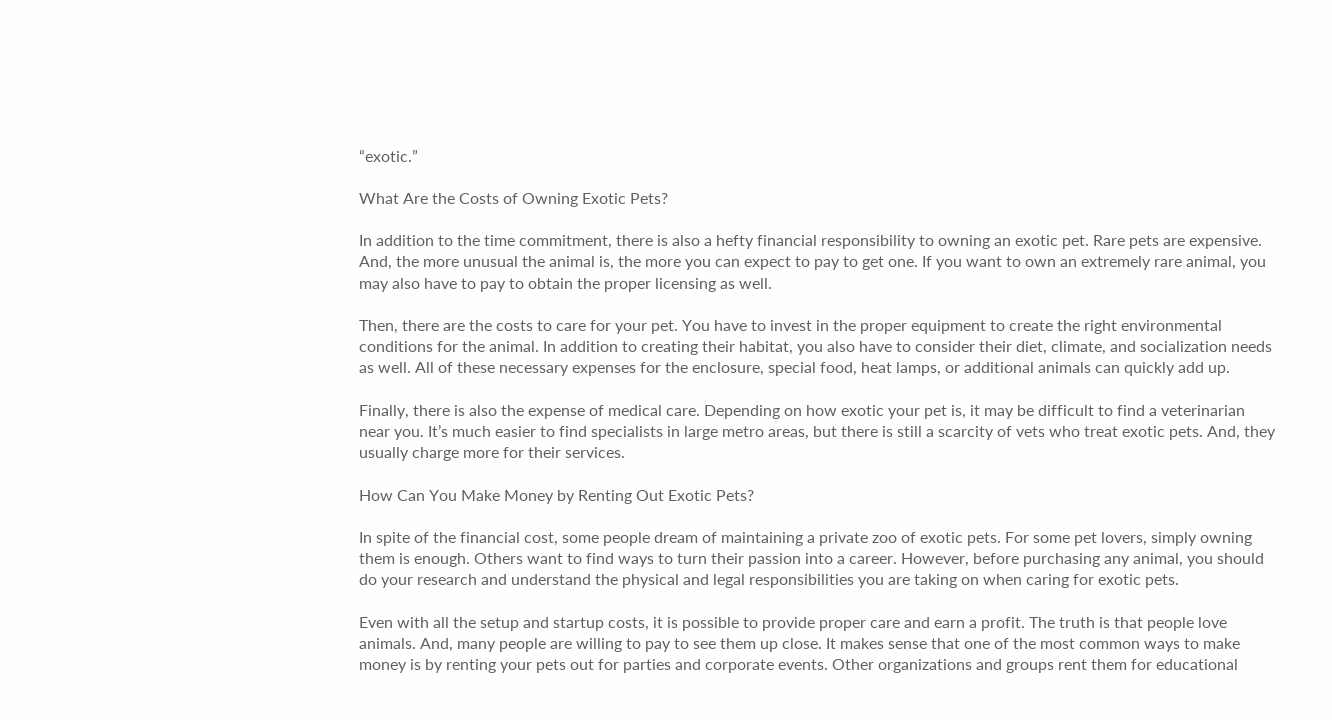“exotic.”

What Are the Costs of Owning Exotic Pets?

In addition to the time commitment, there is also a hefty financial responsibility to owning an exotic pet. Rare pets are expensive. And, the more unusual the animal is, the more you can expect to pay to get one. If you want to own an extremely rare animal, you may also have to pay to obtain the proper licensing as well.

Then, there are the costs to care for your pet. You have to invest in the proper equipment to create the right environmental conditions for the animal. In addition to creating their habitat, you also have to consider their diet, climate, and socialization needs as well. All of these necessary expenses for the enclosure, special food, heat lamps, or additional animals can quickly add up.

Finally, there is also the expense of medical care. Depending on how exotic your pet is, it may be difficult to find a veterinarian near you. It’s much easier to find specialists in large metro areas, but there is still a scarcity of vets who treat exotic pets. And, they usually charge more for their services.

How Can You Make Money by Renting Out Exotic Pets?

In spite of the financial cost, some people dream of maintaining a private zoo of exotic pets. For some pet lovers, simply owning them is enough. Others want to find ways to turn their passion into a career. However, before purchasing any animal, you should do your research and understand the physical and legal responsibilities you are taking on when caring for exotic pets.

Even with all the setup and startup costs, it is possible to provide proper care and earn a profit. The truth is that people love animals. And, many people are willing to pay to see them up close. It makes sense that one of the most common ways to make money is by renting your pets out for parties and corporate events. Other organizations and groups rent them for educational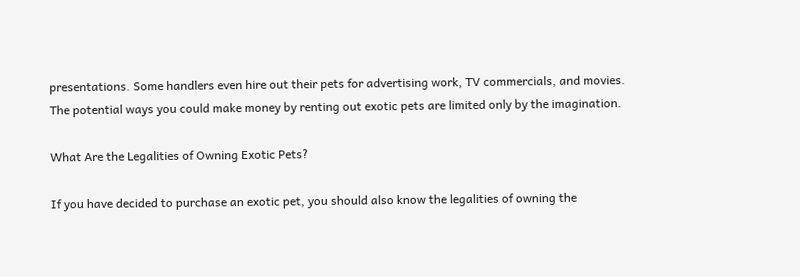presentations. Some handlers even hire out their pets for advertising work, TV commercials, and movies. The potential ways you could make money by renting out exotic pets are limited only by the imagination.

What Are the Legalities of Owning Exotic Pets?

If you have decided to purchase an exotic pet, you should also know the legalities of owning the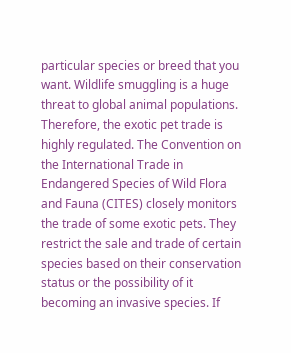particular species or breed that you want. Wildlife smuggling is a huge threat to global animal populations. Therefore, the exotic pet trade is highly regulated. The Convention on the International Trade in Endangered Species of Wild Flora and Fauna (CITES) closely monitors the trade of some exotic pets. They restrict the sale and trade of certain species based on their conservation status or the possibility of it becoming an invasive species. If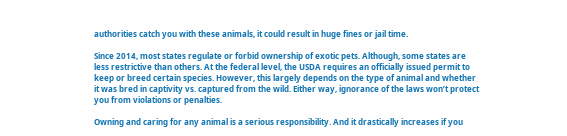authorities catch you with these animals, it could result in huge fines or jail time.

Since 2014, most states regulate or forbid ownership of exotic pets. Although, some states are less restrictive than others. At the federal level, the USDA requires an officially issued permit to keep or breed certain species. However, this largely depends on the type of animal and whether it was bred in captivity vs. captured from the wild. Either way, ignorance of the laws won’t protect you from violations or penalties.

Owning and caring for any animal is a serious responsibility. And it drastically increases if you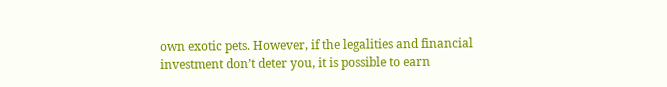own exotic pets. However, if the legalities and financial investment don’t deter you, it is possible to earn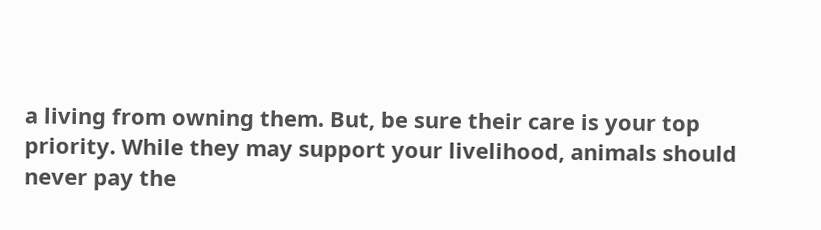a living from owning them. But, be sure their care is your top priority. While they may support your livelihood, animals should never pay the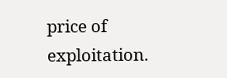price of exploitation.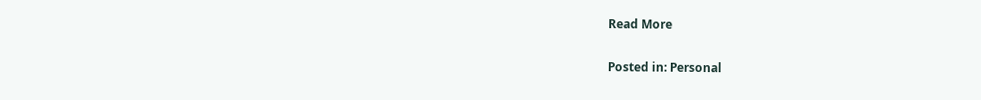Read More

Posted in: Personal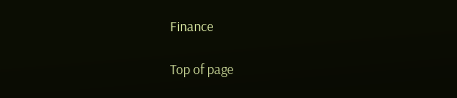Finance

Top of page